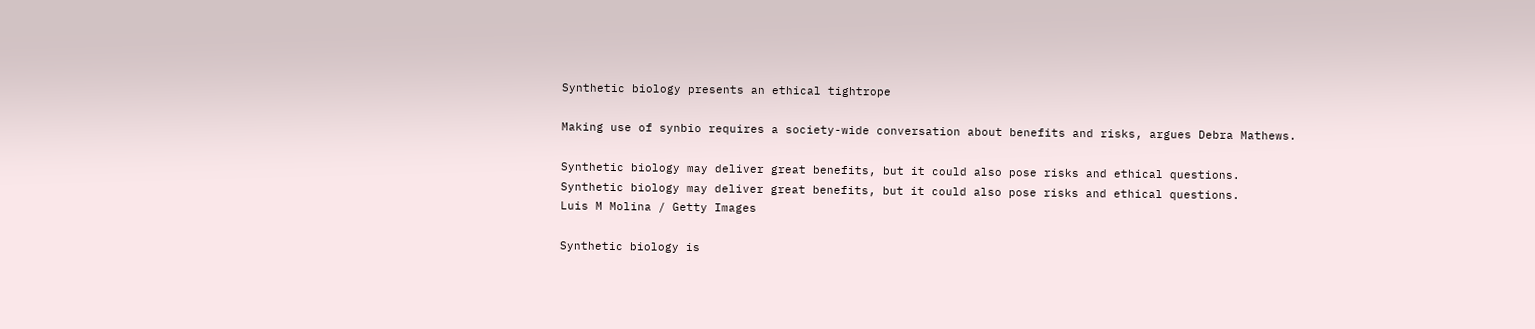Synthetic biology presents an ethical tightrope

Making use of synbio requires a society-wide conversation about benefits and risks, argues Debra Mathews.

Synthetic biology may deliver great benefits, but it could also pose risks and ethical questions.
Synthetic biology may deliver great benefits, but it could also pose risks and ethical questions.
Luis M Molina / Getty Images

Synthetic biology is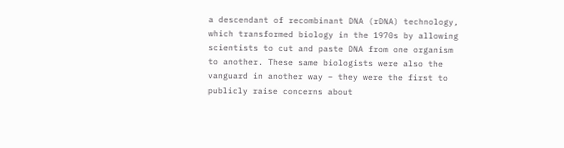a descendant of recombinant DNA (rDNA) technology, which transformed biology in the 1970s by allowing scientists to cut and paste DNA from one organism to another. These same biologists were also the vanguard in another way – they were the first to publicly raise concerns about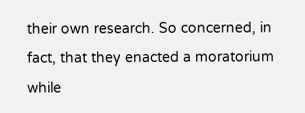their own research. So concerned, in fact, that they enacted a moratorium while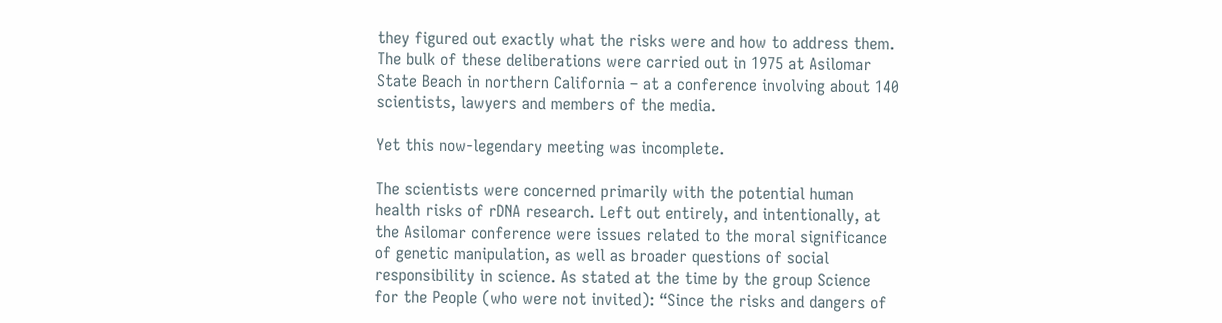they figured out exactly what the risks were and how to address them. The bulk of these deliberations were carried out in 1975 at Asilomar State Beach in northern California – at a conference involving about 140 scientists, lawyers and members of the media.

Yet this now-legendary meeting was incomplete.

The scientists were concerned primarily with the potential human health risks of rDNA research. Left out entirely, and intentionally, at the Asilomar conference were issues related to the moral significance of genetic manipulation, as well as broader questions of social responsibility in science. As stated at the time by the group Science for the People (who were not invited): “Since the risks and dangers of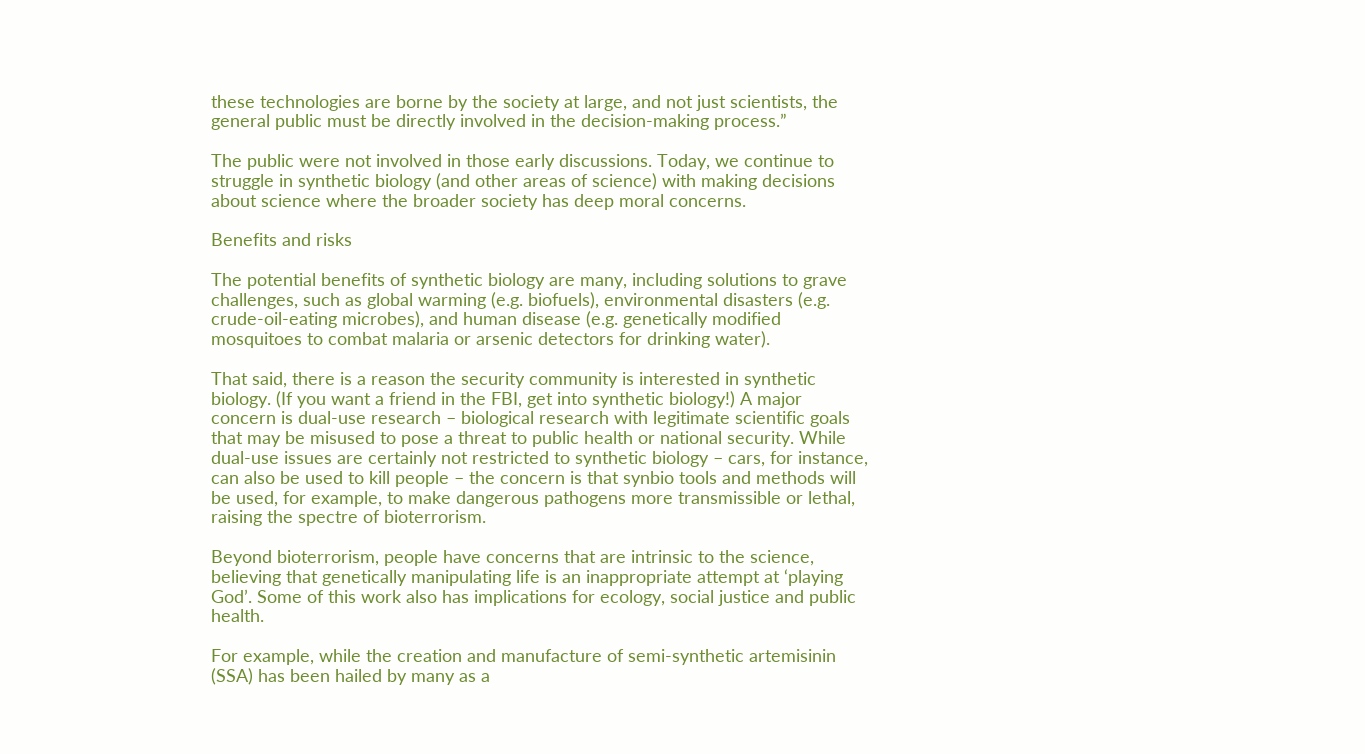these technologies are borne by the society at large, and not just scientists, the general public must be directly involved in the decision-making process.”

The public were not involved in those early discussions. Today, we continue to struggle in synthetic biology (and other areas of science) with making decisions about science where the broader society has deep moral concerns.

Benefits and risks

The potential benefits of synthetic biology are many, including solutions to grave challenges, such as global warming (e.g. biofuels), environmental disasters (e.g. crude-oil-eating microbes), and human disease (e.g. genetically modified mosquitoes to combat malaria or arsenic detectors for drinking water).

That said, there is a reason the security community is interested in synthetic biology. (If you want a friend in the FBI, get into synthetic biology!) A major concern is dual-use research – biological research with legitimate scientific goals that may be misused to pose a threat to public health or national security. While dual-use issues are certainly not restricted to synthetic biology – cars, for instance, can also be used to kill people – the concern is that synbio tools and methods will be used, for example, to make dangerous pathogens more transmissible or lethal, raising the spectre of bioterrorism.

Beyond bioterrorism, people have concerns that are intrinsic to the science, believing that genetically manipulating life is an inappropriate attempt at ‘playing God’. Some of this work also has implications for ecology, social justice and public health.

For example, while the creation and manufacture of semi-synthetic artemisinin (SSA) has been hailed by many as a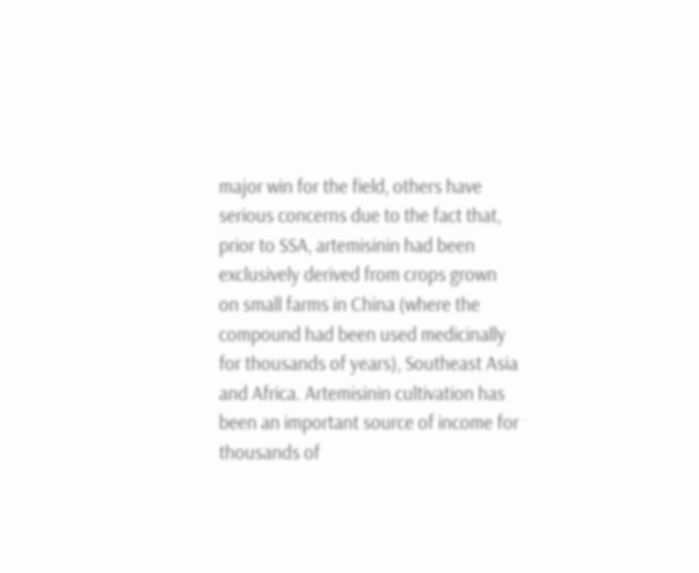major win for the field, others have serious concerns due to the fact that, prior to SSA, artemisinin had been exclusively derived from crops grown on small farms in China (where the compound had been used medicinally for thousands of years), Southeast Asia and Africa. Artemisinin cultivation has been an important source of income for thousands of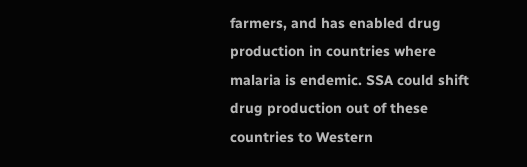farmers, and has enabled drug production in countries where malaria is endemic. SSA could shift drug production out of these countries to Western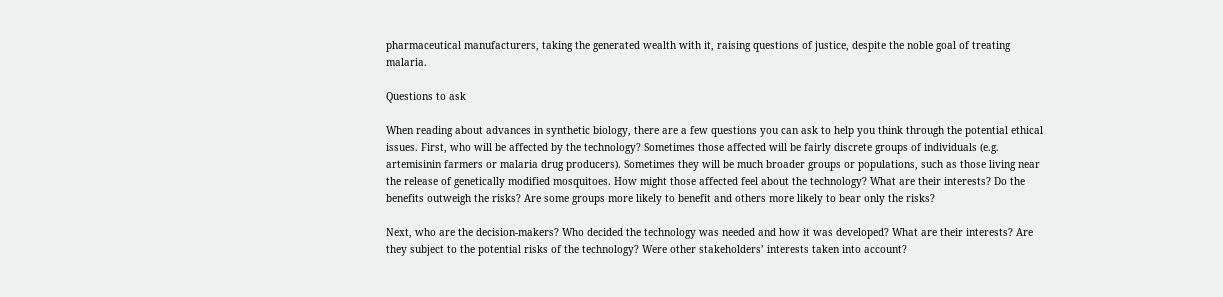pharmaceutical manufacturers, taking the generated wealth with it, raising questions of justice, despite the noble goal of treating malaria.

Questions to ask

When reading about advances in synthetic biology, there are a few questions you can ask to help you think through the potential ethical issues. First, who will be affected by the technology? Sometimes those affected will be fairly discrete groups of individuals (e.g. artemisinin farmers or malaria drug producers). Sometimes they will be much broader groups or populations, such as those living near the release of genetically modified mosquitoes. How might those affected feel about the technology? What are their interests? Do the benefits outweigh the risks? Are some groups more likely to benefit and others more likely to bear only the risks?

Next, who are the decision-makers? Who decided the technology was needed and how it was developed? What are their interests? Are they subject to the potential risks of the technology? Were other stakeholders’ interests taken into account?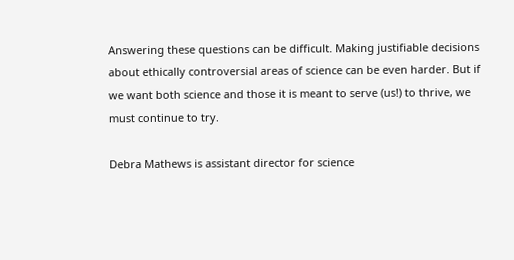Answering these questions can be difficult. Making justifiable decisions about ethically controversial areas of science can be even harder. But if we want both science and those it is meant to serve (us!) to thrive, we must continue to try.

Debra Mathews is assistant director for science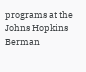programs at the Johns Hopkins Berman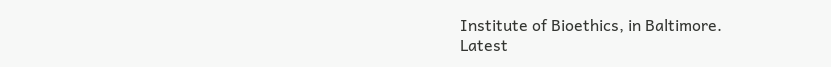Institute of Bioethics, in Baltimore.
Latest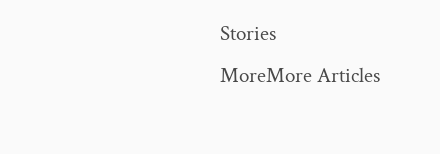Stories
MoreMore Articles